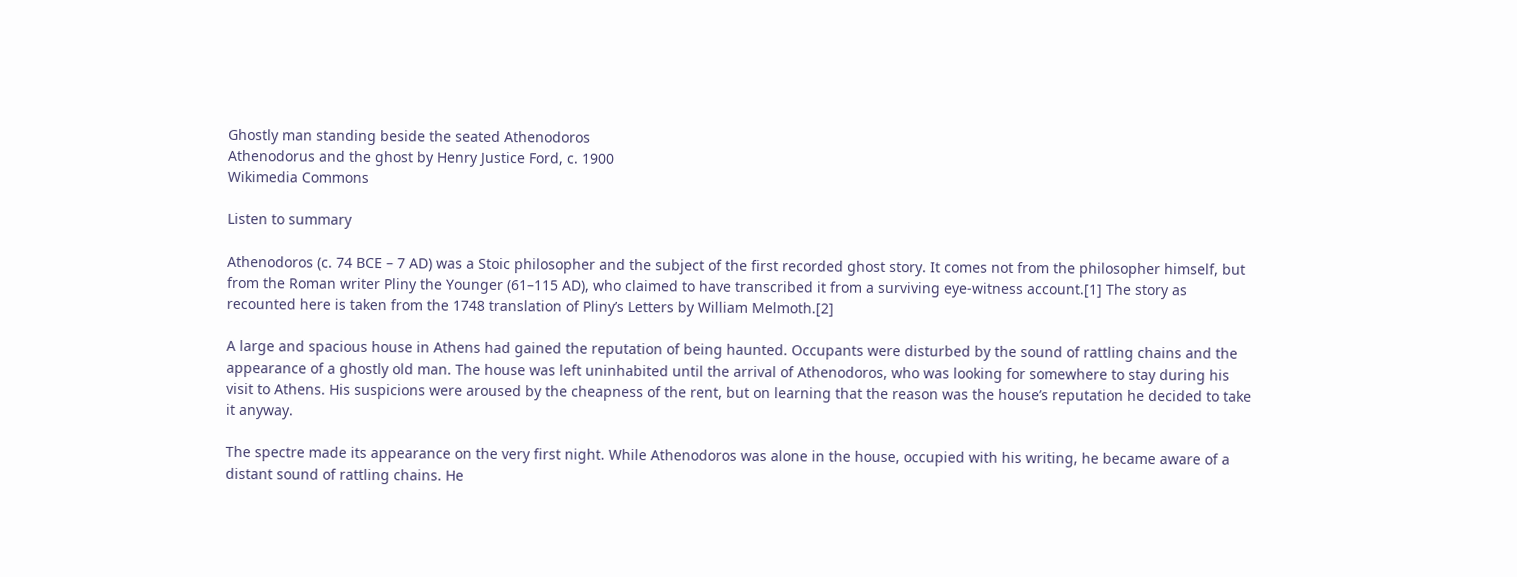Ghostly man standing beside the seated Athenodoros
Athenodorus and the ghost by Henry Justice Ford, c. 1900
Wikimedia Commons

Listen to summary

Athenodoros (c. 74 BCE – 7 AD) was a Stoic philosopher and the subject of the first recorded ghost story. It comes not from the philosopher himself, but from the Roman writer Pliny the Younger (61–115 AD), who claimed to have transcribed it from a surviving eye-witness account.[1] The story as recounted here is taken from the 1748 translation of Pliny’s Letters by William Melmoth.[2]

A large and spacious house in Athens had gained the reputation of being haunted. Occupants were disturbed by the sound of rattling chains and the appearance of a ghostly old man. The house was left uninhabited until the arrival of Athenodoros, who was looking for somewhere to stay during his visit to Athens. His suspicions were aroused by the cheapness of the rent, but on learning that the reason was the house’s reputation he decided to take it anyway.

The spectre made its appearance on the very first night. While Athenodoros was alone in the house, occupied with his writing, he became aware of a distant sound of rattling chains. He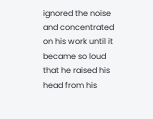ignored the noise and concentrated on his work until it became so loud that he raised his head from his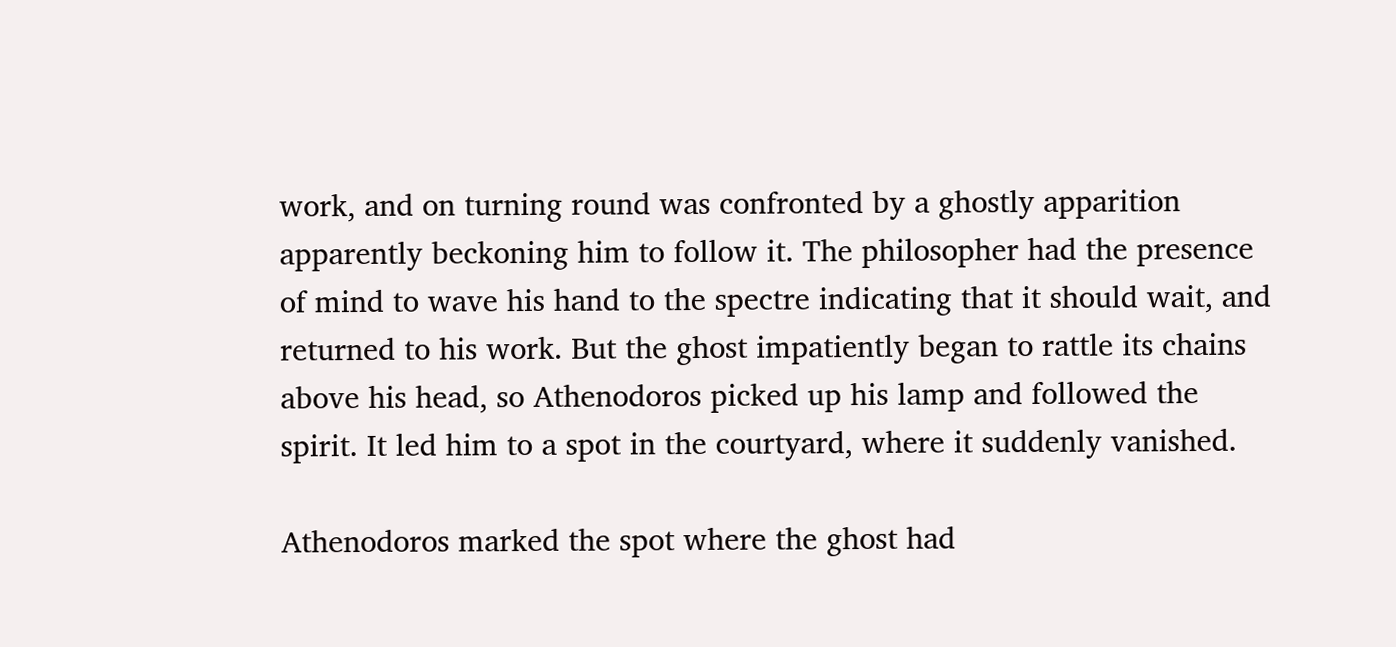work, and on turning round was confronted by a ghostly apparition apparently beckoning him to follow it. The philosopher had the presence of mind to wave his hand to the spectre indicating that it should wait, and returned to his work. But the ghost impatiently began to rattle its chains above his head, so Athenodoros picked up his lamp and followed the spirit. It led him to a spot in the courtyard, where it suddenly vanished.

Athenodoros marked the spot where the ghost had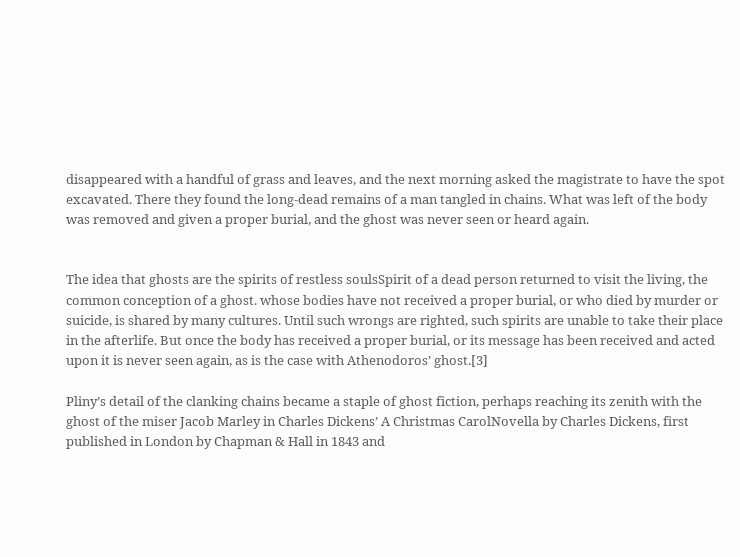disappeared with a handful of grass and leaves, and the next morning asked the magistrate to have the spot excavated. There they found the long-dead remains of a man tangled in chains. What was left of the body was removed and given a proper burial, and the ghost was never seen or heard again.


The idea that ghosts are the spirits of restless soulsSpirit of a dead person returned to visit the living, the common conception of a ghost. whose bodies have not received a proper burial, or who died by murder or suicide, is shared by many cultures. Until such wrongs are righted, such spirits are unable to take their place in the afterlife. But once the body has received a proper burial, or its message has been received and acted upon it is never seen again, as is the case with Athenodoros’ ghost.[3]

Pliny’s detail of the clanking chains became a staple of ghost fiction, perhaps reaching its zenith with the ghost of the miser Jacob Marley in Charles Dickens’ A Christmas CarolNovella by Charles Dickens, first published in London by Chapman & Hall in 1843 and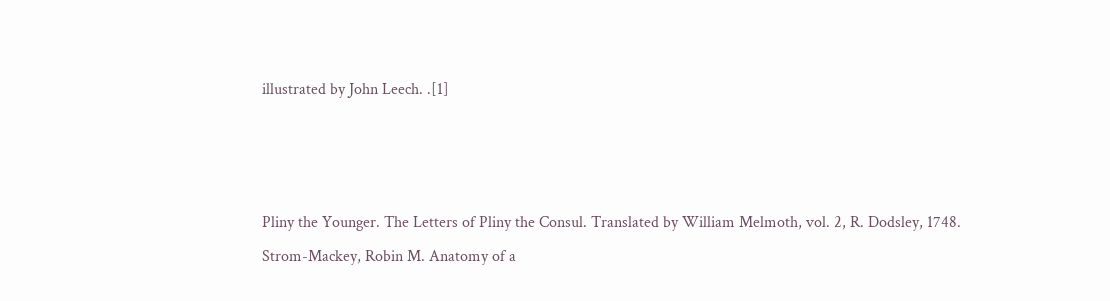illustrated by John Leech. .[1]



Pliny the Younger. The Letters of Pliny the Consul. Translated by William Melmoth, vol. 2, R. Dodsley, 1748.
Strom-Mackey, Robin M. Anatomy of a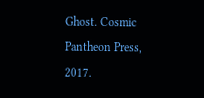Ghost. Cosmic Pantheon Press, 2017.